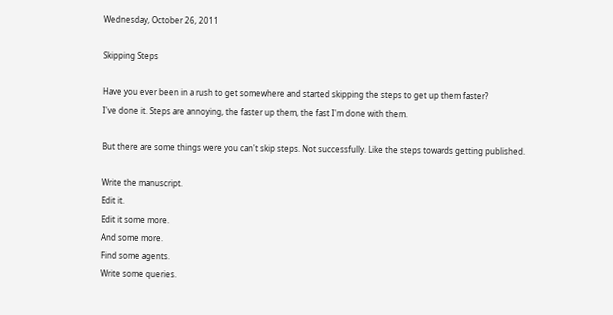Wednesday, October 26, 2011

Skipping Steps

Have you ever been in a rush to get somewhere and started skipping the steps to get up them faster?
I've done it. Steps are annoying, the faster up them, the fast I'm done with them.

But there are some things were you can't skip steps. Not successfully. Like the steps towards getting published.

Write the manuscript.
Edit it.
Edit it some more.
And some more.
Find some agents.
Write some queries.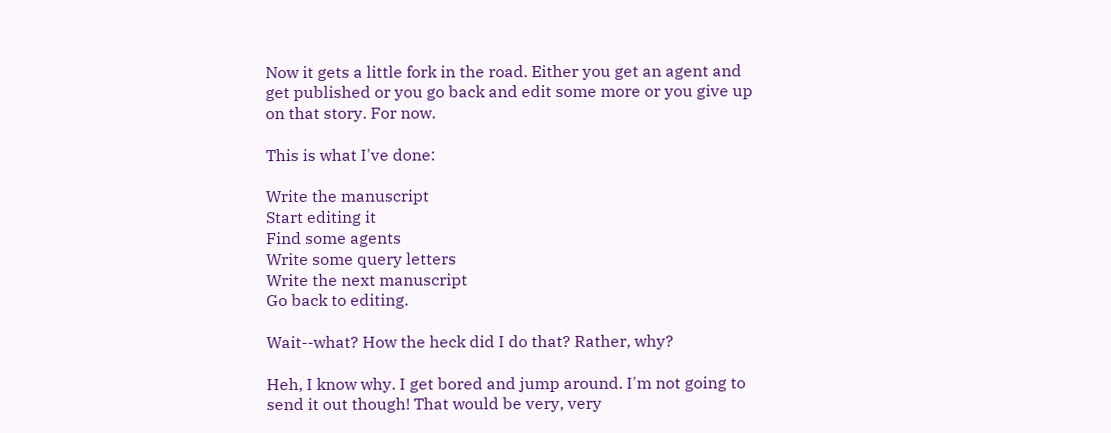Now it gets a little fork in the road. Either you get an agent and get published or you go back and edit some more or you give up on that story. For now.

This is what I've done:

Write the manuscript
Start editing it
Find some agents
Write some query letters
Write the next manuscript
Go back to editing.

Wait--what? How the heck did I do that? Rather, why?

Heh, I know why. I get bored and jump around. I'm not going to send it out though! That would be very, very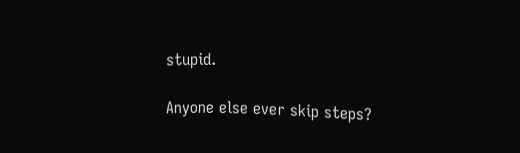stupid.

Anyone else ever skip steps?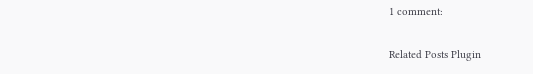1 comment:

Related Posts Plugin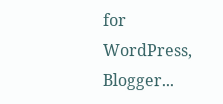for WordPress, Blogger...